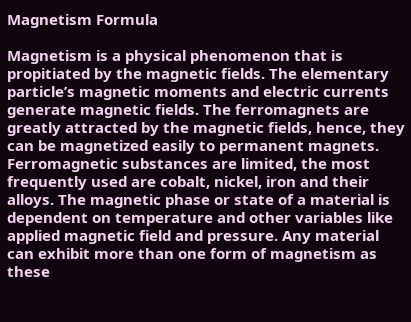Magnetism Formula

Magnetism is a physical phenomenon that is propitiated by the magnetic fields. The elementary particle’s magnetic moments and electric currents generate magnetic fields. The ferromagnets are greatly attracted by the magnetic fields, hence, they can be magnetized easily to permanent magnets. Ferromagnetic substances are limited, the most frequently used are cobalt, nickel, iron and their alloys. The magnetic phase or state of a material is dependent on temperature and other variables like applied magnetic field and pressure. Any material can exhibit more than one form of magnetism as these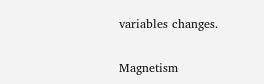variables changes.

Magnetism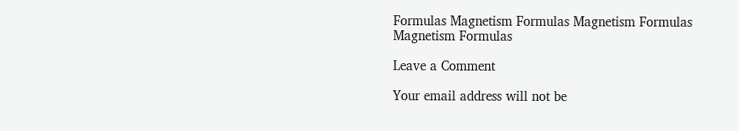Formulas Magnetism Formulas Magnetism Formulas Magnetism Formulas

Leave a Comment

Your email address will not be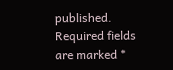published. Required fields are marked *